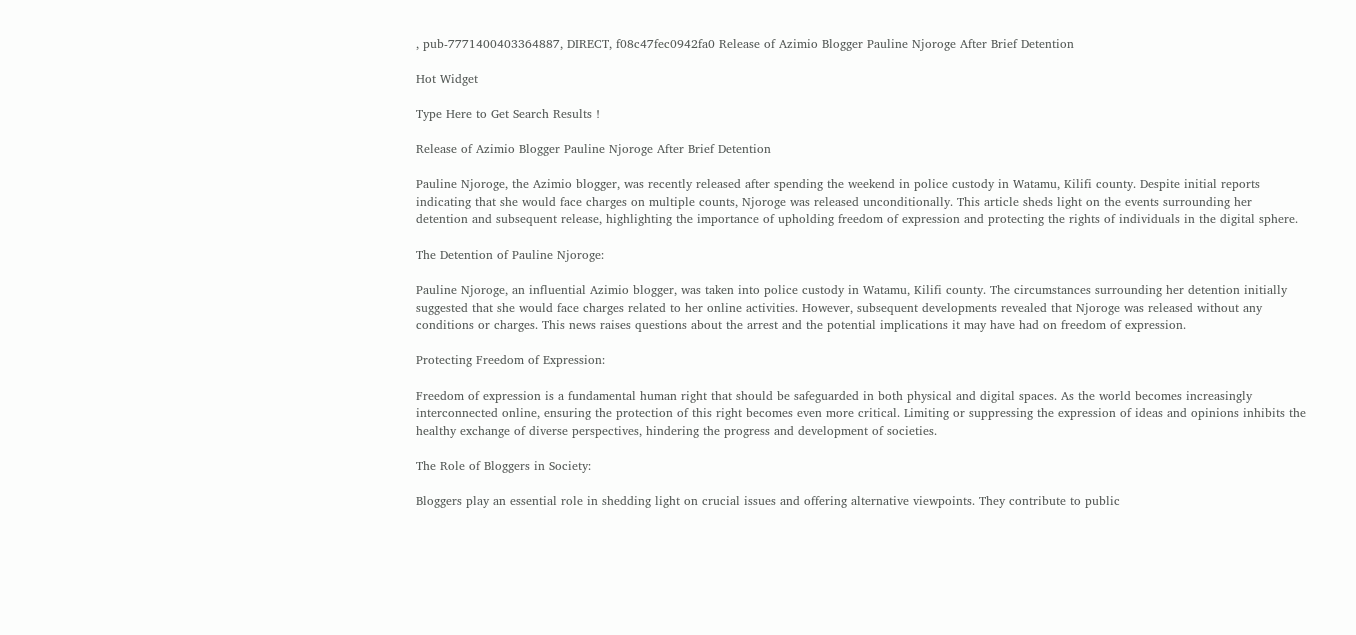, pub-7771400403364887, DIRECT, f08c47fec0942fa0 Release of Azimio Blogger Pauline Njoroge After Brief Detention

Hot Widget

Type Here to Get Search Results !

Release of Azimio Blogger Pauline Njoroge After Brief Detention

Pauline Njoroge, the Azimio blogger, was recently released after spending the weekend in police custody in Watamu, Kilifi county. Despite initial reports indicating that she would face charges on multiple counts, Njoroge was released unconditionally. This article sheds light on the events surrounding her detention and subsequent release, highlighting the importance of upholding freedom of expression and protecting the rights of individuals in the digital sphere.

The Detention of Pauline Njoroge:

Pauline Njoroge, an influential Azimio blogger, was taken into police custody in Watamu, Kilifi county. The circumstances surrounding her detention initially suggested that she would face charges related to her online activities. However, subsequent developments revealed that Njoroge was released without any conditions or charges. This news raises questions about the arrest and the potential implications it may have had on freedom of expression.

Protecting Freedom of Expression:

Freedom of expression is a fundamental human right that should be safeguarded in both physical and digital spaces. As the world becomes increasingly interconnected online, ensuring the protection of this right becomes even more critical. Limiting or suppressing the expression of ideas and opinions inhibits the healthy exchange of diverse perspectives, hindering the progress and development of societies.

The Role of Bloggers in Society:

Bloggers play an essential role in shedding light on crucial issues and offering alternative viewpoints. They contribute to public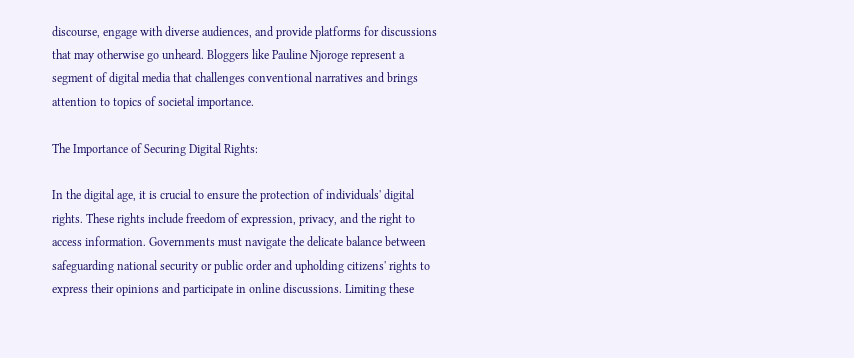discourse, engage with diverse audiences, and provide platforms for discussions that may otherwise go unheard. Bloggers like Pauline Njoroge represent a segment of digital media that challenges conventional narratives and brings attention to topics of societal importance.

The Importance of Securing Digital Rights:

In the digital age, it is crucial to ensure the protection of individuals' digital rights. These rights include freedom of expression, privacy, and the right to access information. Governments must navigate the delicate balance between safeguarding national security or public order and upholding citizens' rights to express their opinions and participate in online discussions. Limiting these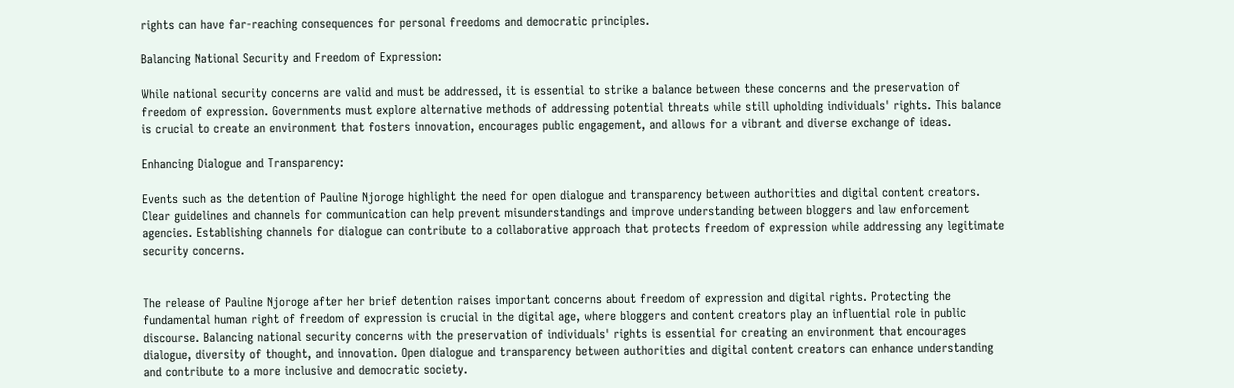rights can have far-reaching consequences for personal freedoms and democratic principles.

Balancing National Security and Freedom of Expression:

While national security concerns are valid and must be addressed, it is essential to strike a balance between these concerns and the preservation of freedom of expression. Governments must explore alternative methods of addressing potential threats while still upholding individuals' rights. This balance is crucial to create an environment that fosters innovation, encourages public engagement, and allows for a vibrant and diverse exchange of ideas.

Enhancing Dialogue and Transparency:

Events such as the detention of Pauline Njoroge highlight the need for open dialogue and transparency between authorities and digital content creators. Clear guidelines and channels for communication can help prevent misunderstandings and improve understanding between bloggers and law enforcement agencies. Establishing channels for dialogue can contribute to a collaborative approach that protects freedom of expression while addressing any legitimate security concerns.


The release of Pauline Njoroge after her brief detention raises important concerns about freedom of expression and digital rights. Protecting the fundamental human right of freedom of expression is crucial in the digital age, where bloggers and content creators play an influential role in public discourse. Balancing national security concerns with the preservation of individuals' rights is essential for creating an environment that encourages dialogue, diversity of thought, and innovation. Open dialogue and transparency between authorities and digital content creators can enhance understanding and contribute to a more inclusive and democratic society.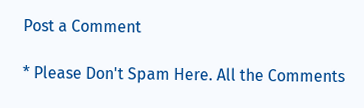Post a Comment

* Please Don't Spam Here. All the Comments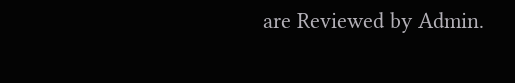are Reviewed by Admin.